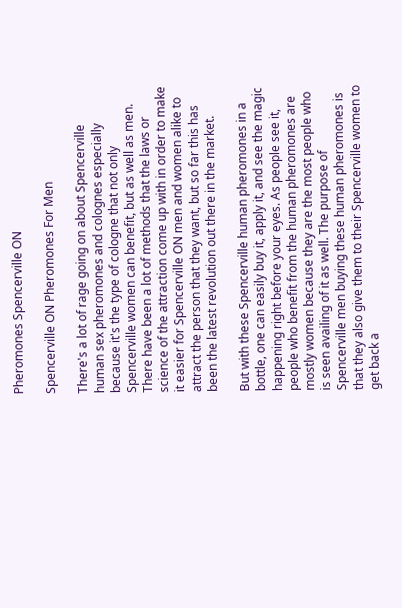Pheromones Spencerville ON

Spencerville ON Pheromones For Men

There's a lot of rage going on about Spencerville human sex pheromones and colognes especially because it's the type of cologne that not only Spencerville women can benefit, but as well as men. There have been a lot of methods that the laws or science of the attraction come up with in order to make it easier for Spencerville ON men and women alike to attract the person that they want, but so far this has been the latest revolution out there in the market.

But with these Spencerville human pheromones in a bottle, one can easily buy it, apply it, and see the magic happening right before your eyes. As people see it, people who benefit from the human pheromones are mostly women because they are the most people who is seen availing of it as well. The purpose of Spencerville men buying these human pheromones is that they also give them to their Spencerville women to get back a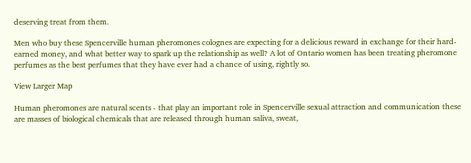deserving treat from them.

Men who buy these Spencerville human pheromones colognes are expecting for a delicious reward in exchange for their hard-earned money, and what better way to spark up the relationship as well? A lot of Ontario women has been treating pheromone perfumes as the best perfumes that they have ever had a chance of using, rightly so.

View Larger Map

Human pheromones are natural scents - that play an important role in Spencerville sexual attraction and communication these are masses of biological chemicals that are released through human saliva, sweat,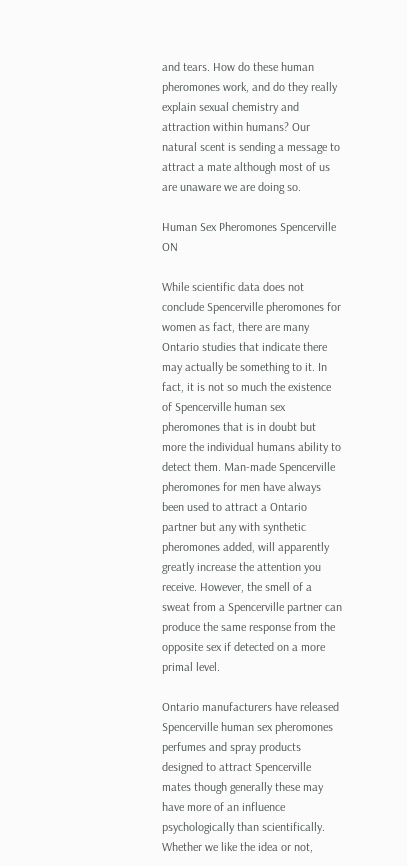and tears. How do these human pheromones work, and do they really explain sexual chemistry and attraction within humans? Our natural scent is sending a message to attract a mate although most of us are unaware we are doing so.

Human Sex Pheromones Spencerville ON

While scientific data does not conclude Spencerville pheromones for women as fact, there are many Ontario studies that indicate there may actually be something to it. In fact, it is not so much the existence of Spencerville human sex pheromones that is in doubt but more the individual humans ability to detect them. Man-made Spencerville pheromones for men have always been used to attract a Ontario partner but any with synthetic pheromones added, will apparently greatly increase the attention you receive. However, the smell of a sweat from a Spencerville partner can produce the same response from the opposite sex if detected on a more primal level.

Ontario manufacturers have released Spencerville human sex pheromones perfumes and spray products designed to attract Spencerville mates though generally these may have more of an influence psychologically than scientifically. Whether we like the idea or not,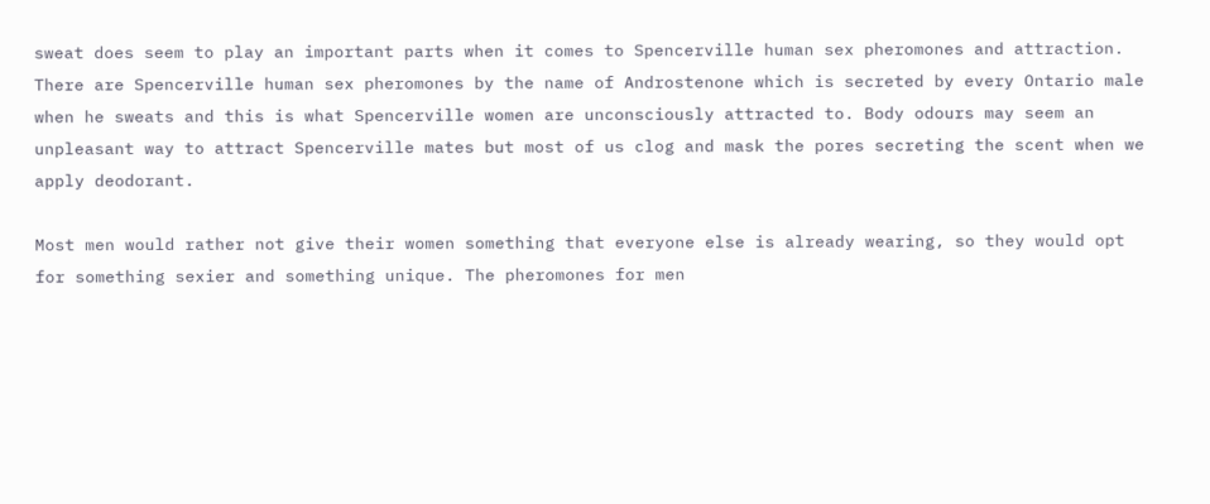sweat does seem to play an important parts when it comes to Spencerville human sex pheromones and attraction. There are Spencerville human sex pheromones by the name of Androstenone which is secreted by every Ontario male when he sweats and this is what Spencerville women are unconsciously attracted to. Body odours may seem an unpleasant way to attract Spencerville mates but most of us clog and mask the pores secreting the scent when we apply deodorant.

Most men would rather not give their women something that everyone else is already wearing, so they would opt for something sexier and something unique. The pheromones for men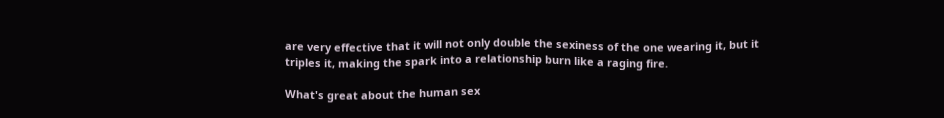are very effective that it will not only double the sexiness of the one wearing it, but it triples it, making the spark into a relationship burn like a raging fire.

What's great about the human sex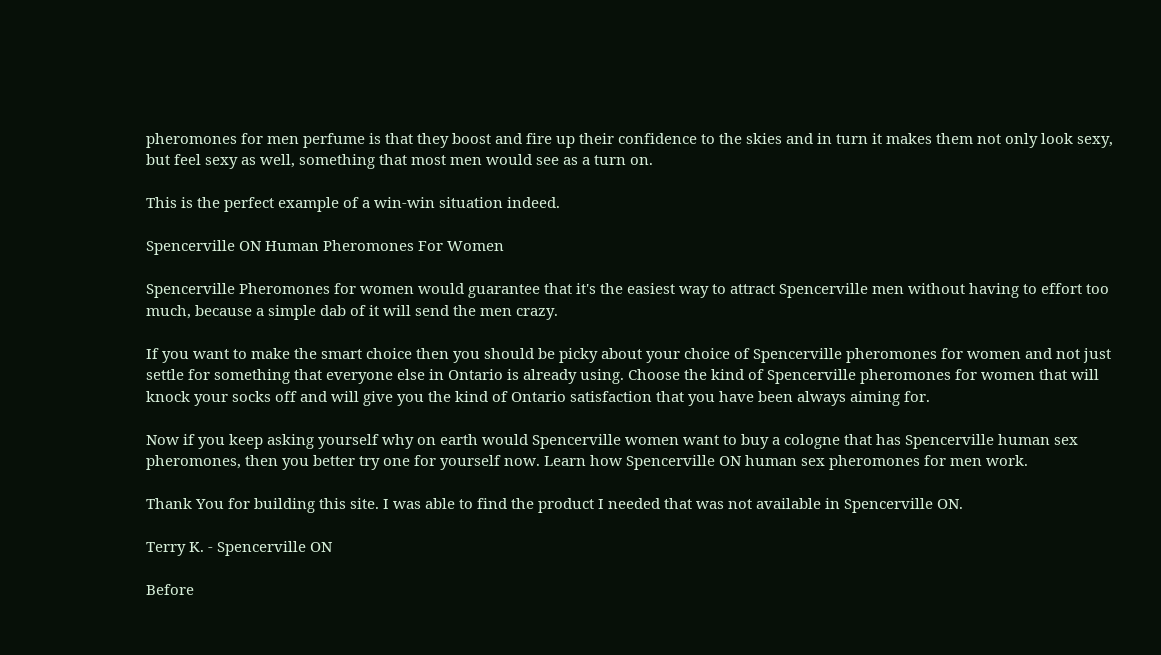pheromones for men perfume is that they boost and fire up their confidence to the skies and in turn it makes them not only look sexy, but feel sexy as well, something that most men would see as a turn on.

This is the perfect example of a win-win situation indeed.

Spencerville ON Human Pheromones For Women

Spencerville Pheromones for women would guarantee that it's the easiest way to attract Spencerville men without having to effort too much, because a simple dab of it will send the men crazy.

If you want to make the smart choice then you should be picky about your choice of Spencerville pheromones for women and not just settle for something that everyone else in Ontario is already using. Choose the kind of Spencerville pheromones for women that will knock your socks off and will give you the kind of Ontario satisfaction that you have been always aiming for.

Now if you keep asking yourself why on earth would Spencerville women want to buy a cologne that has Spencerville human sex pheromones, then you better try one for yourself now. Learn how Spencerville ON human sex pheromones for men work.

Thank You for building this site. I was able to find the product I needed that was not available in Spencerville ON.

Terry K. - Spencerville ON

Before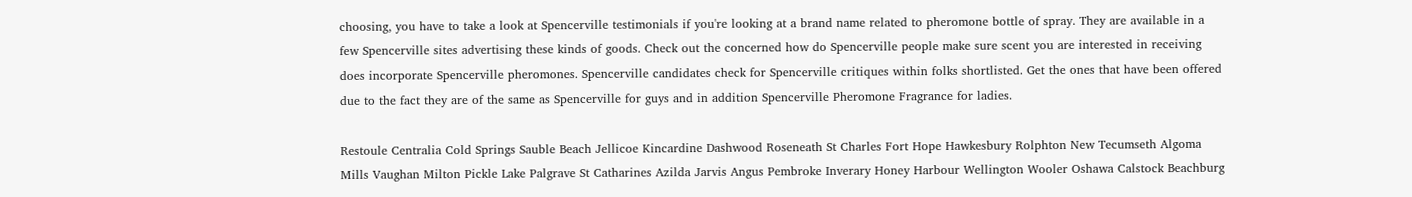choosing, you have to take a look at Spencerville testimonials if you're looking at a brand name related to pheromone bottle of spray. They are available in a few Spencerville sites advertising these kinds of goods. Check out the concerned how do Spencerville people make sure scent you are interested in receiving does incorporate Spencerville pheromones. Spencerville candidates check for Spencerville critiques within folks shortlisted. Get the ones that have been offered due to the fact they are of the same as Spencerville for guys and in addition Spencerville Pheromone Fragrance for ladies.

Restoule Centralia Cold Springs Sauble Beach Jellicoe Kincardine Dashwood Roseneath St Charles Fort Hope Hawkesbury Rolphton New Tecumseth Algoma Mills Vaughan Milton Pickle Lake Palgrave St Catharines Azilda Jarvis Angus Pembroke Inverary Honey Harbour Wellington Wooler Oshawa Calstock Beachburg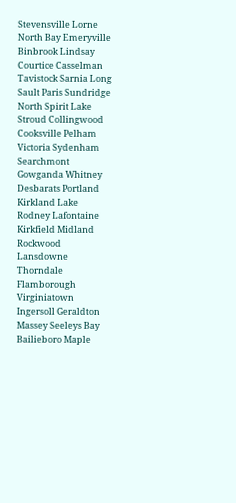Stevensville Lorne North Bay Emeryville Binbrook Lindsay Courtice Casselman Tavistock Sarnia Long Sault Paris Sundridge North Spirit Lake Stroud Collingwood Cooksville Pelham Victoria Sydenham Searchmont Gowganda Whitney Desbarats Portland Kirkland Lake Rodney Lafontaine Kirkfield Midland Rockwood Lansdowne Thorndale Flamborough Virginiatown Ingersoll Geraldton Massey Seeleys Bay Bailieboro Maple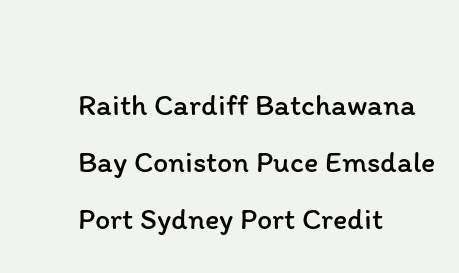Raith Cardiff Batchawana Bay Coniston Puce Emsdale Port Sydney Port Credit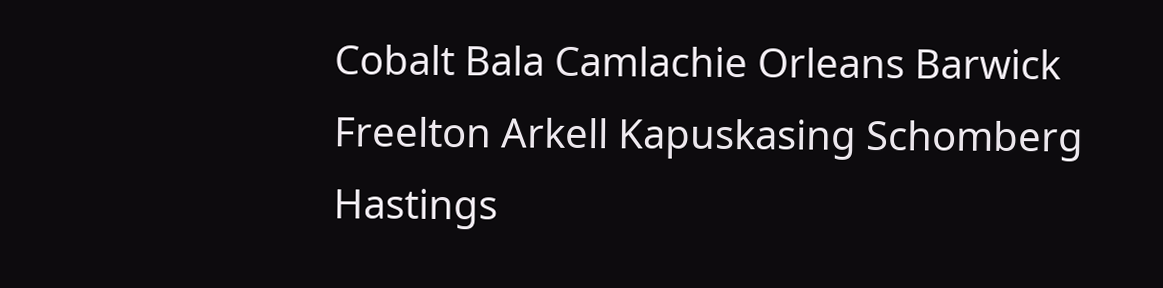Cobalt Bala Camlachie Orleans Barwick Freelton Arkell Kapuskasing Schomberg Hastings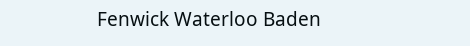Fenwick Waterloo Baden